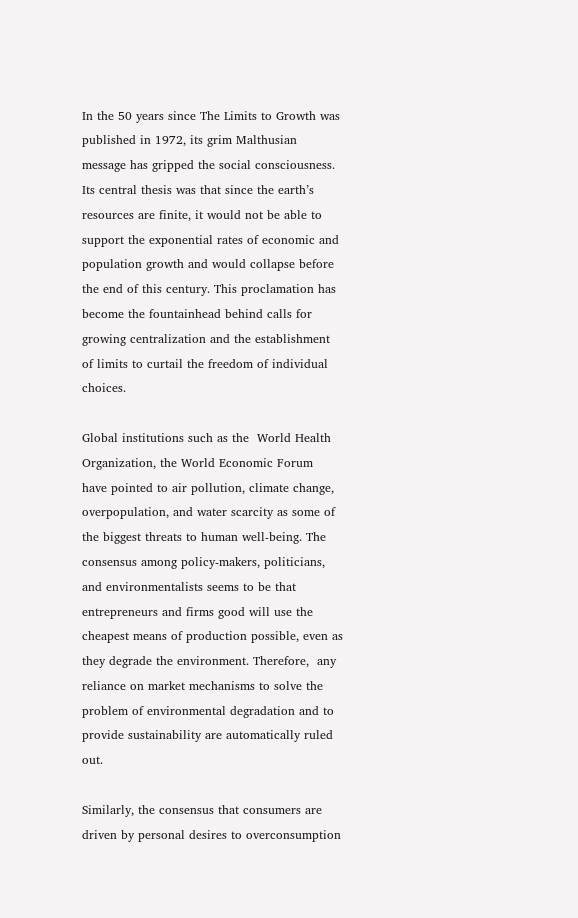In the 50 years since The Limits to Growth was published in 1972, its grim Malthusian message has gripped the social consciousness. Its central thesis was that since the earth’s resources are finite, it would not be able to support the exponential rates of economic and population growth and would collapse before the end of this century. This proclamation has become the fountainhead behind calls for growing centralization and the establishment of limits to curtail the freedom of individual choices.

Global institutions such as the  World Health Organization, the World Economic Forum  have pointed to air pollution, climate change, overpopulation, and water scarcity as some of the biggest threats to human well-being. The consensus among policy-makers, politicians, and environmentalists seems to be that entrepreneurs and firms good will use the cheapest means of production possible, even as they degrade the environment. Therefore,  any reliance on market mechanisms to solve the problem of environmental degradation and to provide sustainability are automatically ruled out.

Similarly, the consensus that consumers are driven by personal desires to overconsumption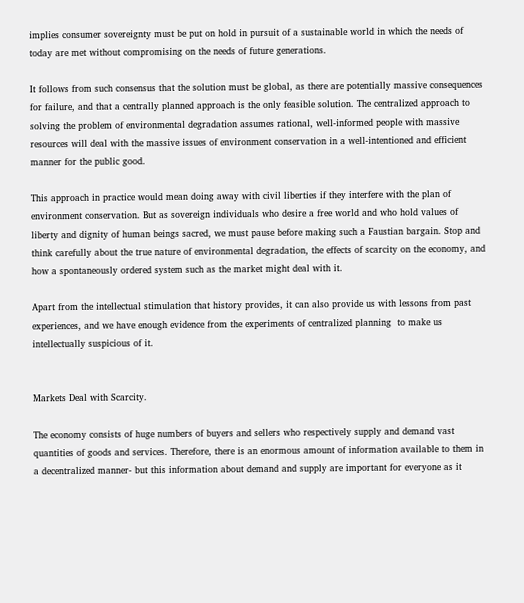implies consumer sovereignty must be put on hold in pursuit of a sustainable world in which the needs of today are met without compromising on the needs of future generations.

It follows from such consensus that the solution must be global, as there are potentially massive consequences for failure, and that a centrally planned approach is the only feasible solution. The centralized approach to solving the problem of environmental degradation assumes rational, well-informed people with massive resources will deal with the massive issues of environment conservation in a well-intentioned and efficient manner for the public good.

This approach in practice would mean doing away with civil liberties if they interfere with the plan of environment conservation. But as sovereign individuals who desire a free world and who hold values of liberty and dignity of human beings sacred, we must pause before making such a Faustian bargain. Stop and think carefully about the true nature of environmental degradation, the effects of scarcity on the economy, and how a spontaneously ordered system such as the market might deal with it.

Apart from the intellectual stimulation that history provides, it can also provide us with lessons from past experiences, and we have enough evidence from the experiments of centralized planning  to make us intellectually suspicious of it.


Markets Deal with Scarcity.

The economy consists of huge numbers of buyers and sellers who respectively supply and demand vast quantities of goods and services. Therefore, there is an enormous amount of information available to them in a decentralized manner- but this information about demand and supply are important for everyone as it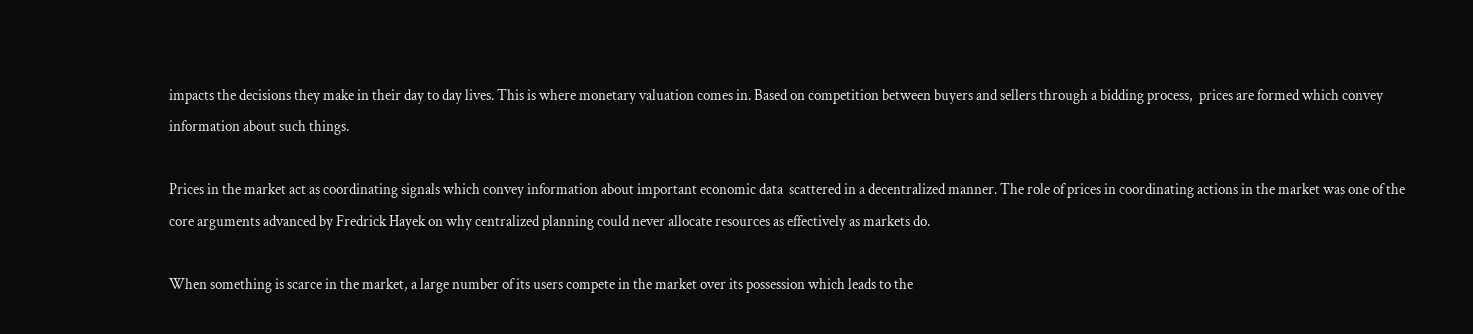impacts the decisions they make in their day to day lives. This is where monetary valuation comes in. Based on competition between buyers and sellers through a bidding process,  prices are formed which convey information about such things.

Prices in the market act as coordinating signals which convey information about important economic data  scattered in a decentralized manner. The role of prices in coordinating actions in the market was one of the core arguments advanced by Fredrick Hayek on why centralized planning could never allocate resources as effectively as markets do.

When something is scarce in the market, a large number of its users compete in the market over its possession which leads to the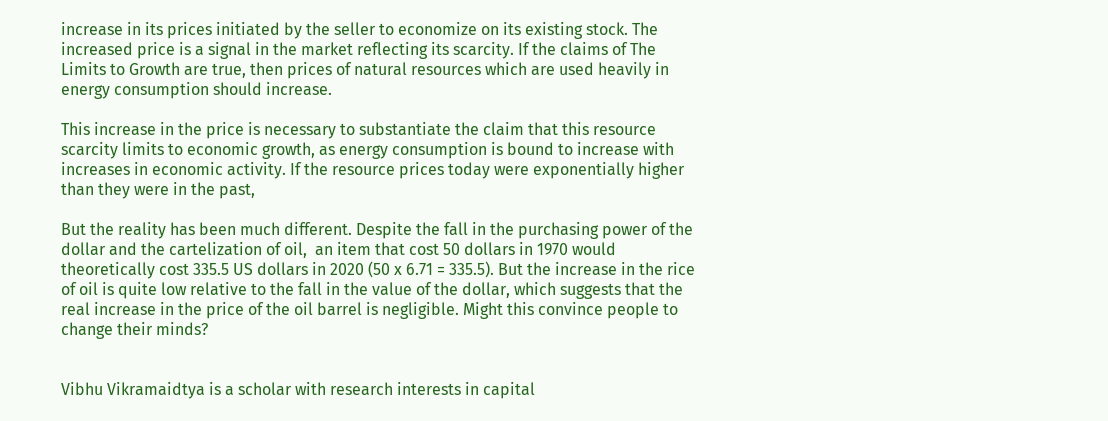increase in its prices initiated by the seller to economize on its existing stock. The increased price is a signal in the market reflecting its scarcity. If the claims of The Limits to Growth are true, then prices of natural resources which are used heavily in energy consumption should increase.

This increase in the price is necessary to substantiate the claim that this resource scarcity limits to economic growth, as energy consumption is bound to increase with increases in economic activity. If the resource prices today were exponentially higher than they were in the past,

But the reality has been much different. Despite the fall in the purchasing power of the dollar and the cartelization of oil,  an item that cost 50 dollars in 1970 would theoretically cost 335.5 US dollars in 2020 (50 x 6.71 = 335.5). But the increase in the rice of oil is quite low relative to the fall in the value of the dollar, which suggests that the real increase in the price of the oil barrel is negligible. Might this convince people to change their minds?


Vibhu Vikramaidtya is a scholar with research interests in capital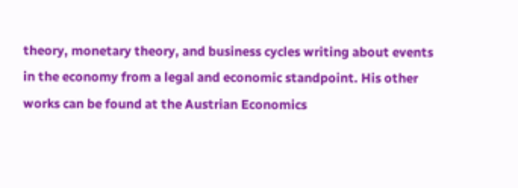theory, monetary theory, and business cycles writing about events in the economy from a legal and economic standpoint. His other works can be found at the Austrian Economics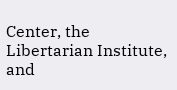Center, the Libertarian Institute, and